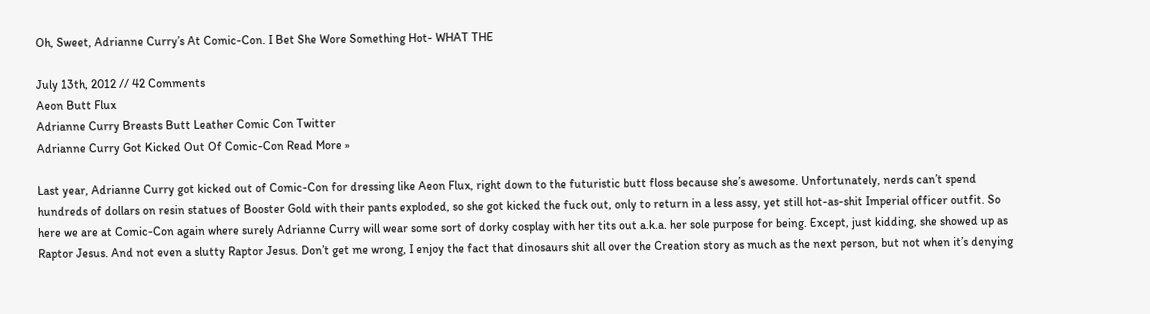Oh, Sweet, Adrianne Curry’s At Comic-Con. I Bet She Wore Something Hot- WHAT THE

July 13th, 2012 // 42 Comments
Aeon Butt Flux
Adrianne Curry Breasts Butt Leather Comic Con Twitter
Adrianne Curry Got Kicked Out Of Comic-Con Read More »

Last year, Adrianne Curry got kicked out of Comic-Con for dressing like Aeon Flux, right down to the futuristic butt floss because she’s awesome. Unfortunately, nerds can’t spend hundreds of dollars on resin statues of Booster Gold with their pants exploded, so she got kicked the fuck out, only to return in a less assy, yet still hot-as-shit Imperial officer outfit. So here we are at Comic-Con again where surely Adrianne Curry will wear some sort of dorky cosplay with her tits out a.k.a. her sole purpose for being. Except, just kidding, she showed up as Raptor Jesus. And not even a slutty Raptor Jesus. Don’t get me wrong, I enjoy the fact that dinosaurs shit all over the Creation story as much as the next person, but not when it’s denying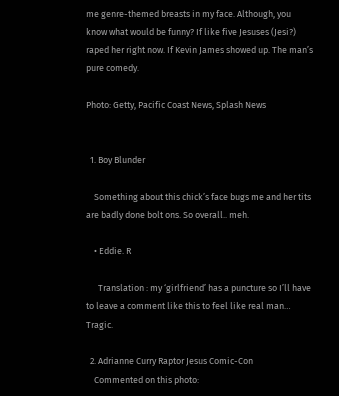me genre-themed breasts in my face. Although, you know what would be funny? If like five Jesuses (Jesi?) raped her right now. If Kevin James showed up. The man’s pure comedy.

Photo: Getty, Pacific Coast News, Splash News


  1. Boy Blunder

    Something about this chick’s face bugs me and her tits are badly done bolt ons. So overall.. meh.

    • Eddie. R

      Translation : my ‘girlfriend’ has a puncture so I’ll have to leave a comment like this to feel like real man… Tragic.

  2. Adrianne Curry Raptor Jesus Comic-Con
    Commented on this photo: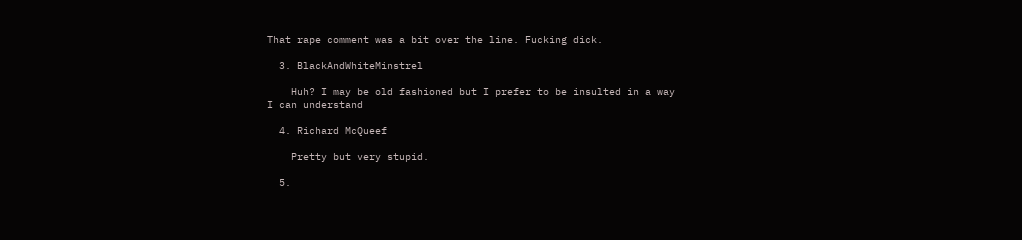That rape comment was a bit over the line. Fucking dick.

  3. BlackAndWhiteMinstrel

    Huh? I may be old fashioned but I prefer to be insulted in a way I can understand

  4. Richard McQueef

    Pretty but very stupid.

  5.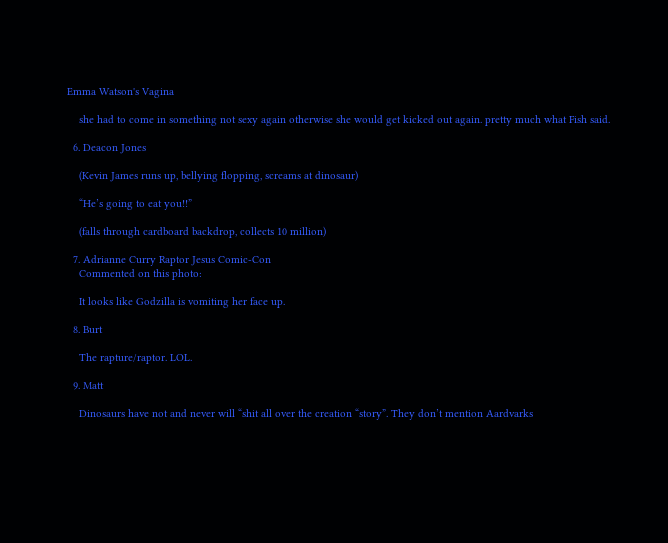Emma Watson's Vagina

    she had to come in something not sexy again otherwise she would get kicked out again. pretty much what Fish said.

  6. Deacon Jones

    (Kevin James runs up, bellying flopping, screams at dinosaur)

    “He’s going to eat you!!”

    (falls through cardboard backdrop, collects 10 million)

  7. Adrianne Curry Raptor Jesus Comic-Con
    Commented on this photo:

    It looks like Godzilla is vomiting her face up.

  8. Burt

    The rapture/raptor. LOL.

  9. Matt

    Dinosaurs have not and never will “shit all over the creation “story”. They don’t mention Aardvarks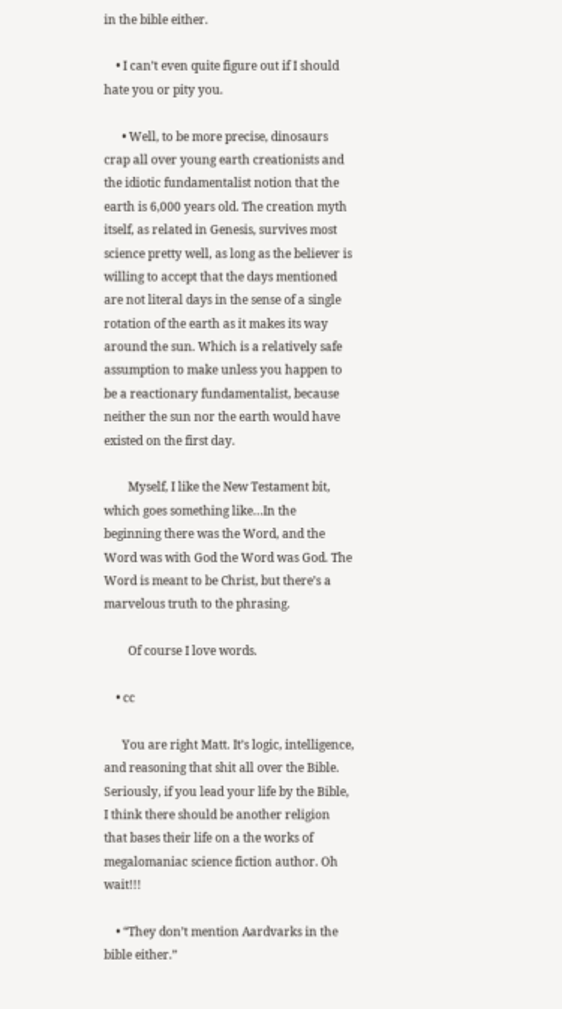in the bible either.

    • I can’t even quite figure out if I should hate you or pity you.

      • Well, to be more precise, dinosaurs crap all over young earth creationists and the idiotic fundamentalist notion that the earth is 6,000 years old. The creation myth itself, as related in Genesis, survives most science pretty well, as long as the believer is willing to accept that the days mentioned are not literal days in the sense of a single rotation of the earth as it makes its way around the sun. Which is a relatively safe assumption to make unless you happen to be a reactionary fundamentalist, because neither the sun nor the earth would have existed on the first day.

        Myself, I like the New Testament bit, which goes something like…In the beginning there was the Word, and the Word was with God the Word was God. The Word is meant to be Christ, but there’s a marvelous truth to the phrasing.

        Of course I love words.

    • cc

      You are right Matt. It’s logic, intelligence, and reasoning that shit all over the Bible. Seriously, if you lead your life by the Bible, I think there should be another religion that bases their life on a the works of megalomaniac science fiction author. Oh wait!!!

    • “They don’t mention Aardvarks in the bible either.”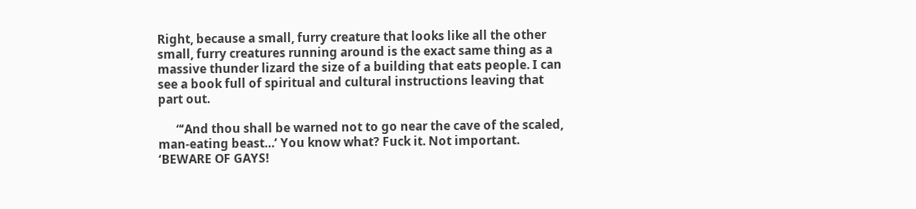Right, because a small, furry creature that looks like all the other small, furry creatures running around is the exact same thing as a massive thunder lizard the size of a building that eats people. I can see a book full of spiritual and cultural instructions leaving that part out.

      “‘And thou shall be warned not to go near the cave of the scaled, man-eating beast…’ You know what? Fuck it. Not important. ‘BEWARE OF GAYS!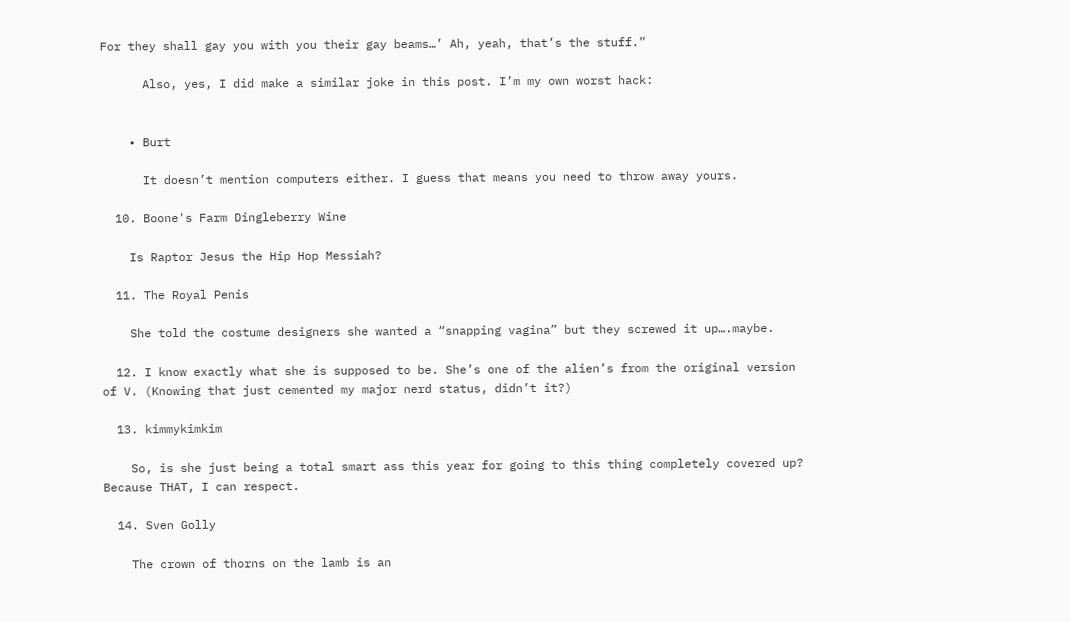For they shall gay you with you their gay beams…’ Ah, yeah, that’s the stuff.”

      Also, yes, I did make a similar joke in this post. I’m my own worst hack:


    • Burt

      It doesn’t mention computers either. I guess that means you need to throw away yours.

  10. Boone's Farm Dingleberry Wine

    Is Raptor Jesus the Hip Hop Messiah?

  11. The Royal Penis

    She told the costume designers she wanted a “snapping vagina” but they screwed it up….maybe.

  12. I know exactly what she is supposed to be. She’s one of the alien’s from the original version of V. (Knowing that just cemented my major nerd status, didn’t it?)

  13. kimmykimkim

    So, is she just being a total smart ass this year for going to this thing completely covered up? Because THAT, I can respect.

  14. Sven Golly

    The crown of thorns on the lamb is an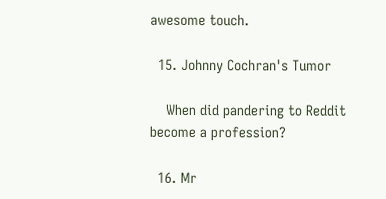awesome touch.

  15. Johnny Cochran's Tumor

    When did pandering to Reddit become a profession?

  16. Mr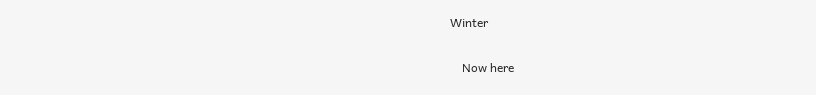Winter

    Now here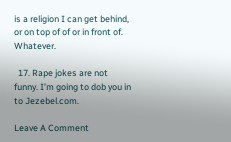is a religion I can get behind, or on top of of or in front of. Whatever.

  17. Rape jokes are not funny. I’m going to dob you in to Jezebel.com.

Leave A Comment